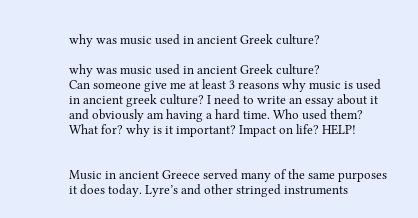why was music used in ancient Greek culture?

why was music used in ancient Greek culture?
Can someone give me at least 3 reasons why music is used in ancient greek culture? I need to write an essay about it and obviously am having a hard time. Who used them? What for? why is it important? Impact on life? HELP!


Music in ancient Greece served many of the same purposes it does today. Lyre’s and other stringed instruments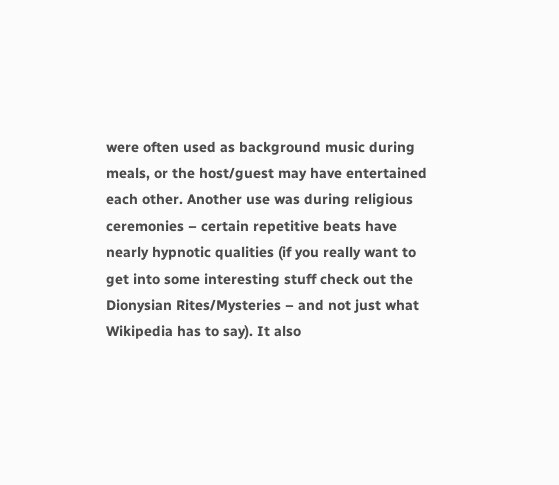were often used as background music during meals, or the host/guest may have entertained each other. Another use was during religious ceremonies – certain repetitive beats have nearly hypnotic qualities (if you really want to get into some interesting stuff check out the Dionysian Rites/Mysteries – and not just what Wikipedia has to say). It also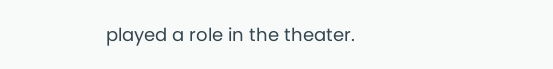played a role in the theater.